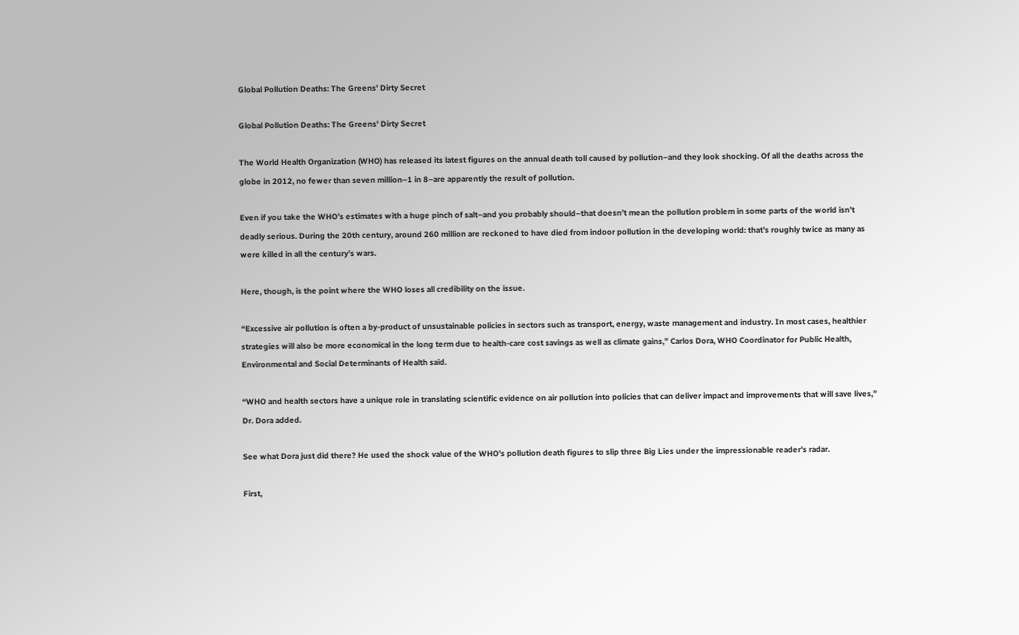Global Pollution Deaths: The Greens' Dirty Secret

Global Pollution Deaths: The Greens' Dirty Secret

The World Health Organization (WHO) has released its latest figures on the annual death toll caused by pollution–and they look shocking. Of all the deaths across the globe in 2012, no fewer than seven million–1 in 8–are apparently the result of pollution.

Even if you take the WHO’s estimates with a huge pinch of salt–and you probably should–that doesn’t mean the pollution problem in some parts of the world isn’t deadly serious. During the 20th century, around 260 million are reckoned to have died from indoor pollution in the developing world: that’s roughly twice as many as were killed in all the century’s wars.

Here, though, is the point where the WHO loses all credibility on the issue.

“Excessive air pollution is often a by-product of unsustainable policies in sectors such as transport, energy, waste management and industry. In most cases, healthier strategies will also be more economical in the long term due to health-care cost savings as well as climate gains,” Carlos Dora, WHO Coordinator for Public Health, Environmental and Social Determinants of Health said.

“WHO and health sectors have a unique role in translating scientific evidence on air pollution into policies that can deliver impact and improvements that will save lives,” Dr. Dora added.

See what Dora just did there? He used the shock value of the WHO’s pollution death figures to slip three Big Lies under the impressionable reader’s radar.

First,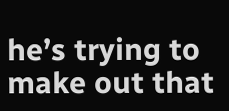he’s trying to make out that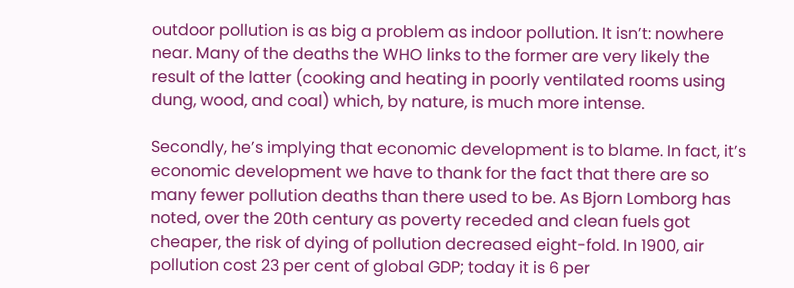outdoor pollution is as big a problem as indoor pollution. It isn’t: nowhere near. Many of the deaths the WHO links to the former are very likely the result of the latter (cooking and heating in poorly ventilated rooms using dung, wood, and coal) which, by nature, is much more intense.

Secondly, he’s implying that economic development is to blame. In fact, it’s economic development we have to thank for the fact that there are so many fewer pollution deaths than there used to be. As Bjorn Lomborg has noted, over the 20th century as poverty receded and clean fuels got cheaper, the risk of dying of pollution decreased eight-fold. In 1900, air pollution cost 23 per cent of global GDP; today it is 6 per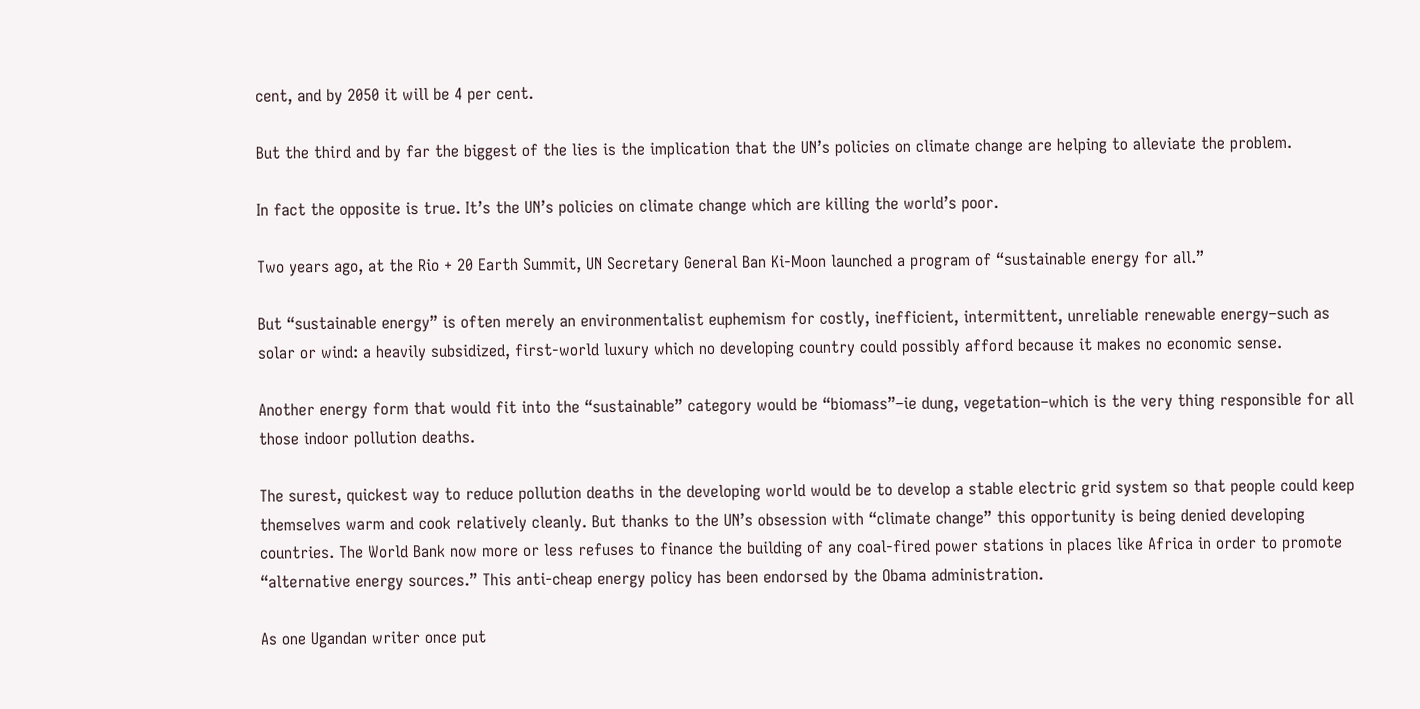cent, and by 2050 it will be 4 per cent.

But the third and by far the biggest of the lies is the implication that the UN’s policies on climate change are helping to alleviate the problem.

In fact the opposite is true. It’s the UN’s policies on climate change which are killing the world’s poor.

Two years ago, at the Rio + 20 Earth Summit, UN Secretary General Ban Ki-Moon launched a program of “sustainable energy for all.”

But “sustainable energy” is often merely an environmentalist euphemism for costly, inefficient, intermittent, unreliable renewable energy–such as solar or wind: a heavily subsidized, first-world luxury which no developing country could possibly afford because it makes no economic sense.

Another energy form that would fit into the “sustainable” category would be “biomass”–ie dung, vegetation–which is the very thing responsible for all those indoor pollution deaths.

The surest, quickest way to reduce pollution deaths in the developing world would be to develop a stable electric grid system so that people could keep themselves warm and cook relatively cleanly. But thanks to the UN’s obsession with “climate change” this opportunity is being denied developing countries. The World Bank now more or less refuses to finance the building of any coal-fired power stations in places like Africa in order to promote “alternative energy sources.” This anti-cheap energy policy has been endorsed by the Obama administration.

As one Ugandan writer once put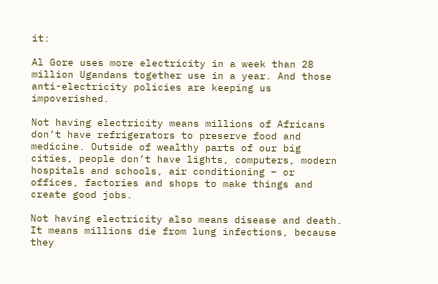it:

Al Gore uses more electricity in a week than 28 million Ugandans together use in a year. And those anti-electricity policies are keeping us impoverished.

Not having electricity means millions of Africans don’t have refrigerators to preserve food and medicine. Outside of wealthy parts of our big cities, people don’t have lights, computers, modern hospitals and schools, air conditioning – or offices, factories and shops to make things and create good jobs.

Not having electricity also means disease and death. It means millions die from lung infections, because they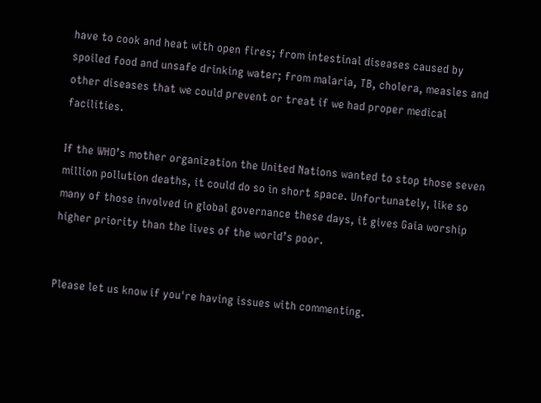have to cook and heat with open fires; from intestinal diseases caused by spoiled food and unsafe drinking water; from malaria, TB, cholera, measles and other diseases that we could prevent or treat if we had proper medical facilities.

If the WHO’s mother organization the United Nations wanted to stop those seven million pollution deaths, it could do so in short space. Unfortunately, like so many of those involved in global governance these days, it gives Gaia worship higher priority than the lives of the world’s poor.


Please let us know if you're having issues with commenting.